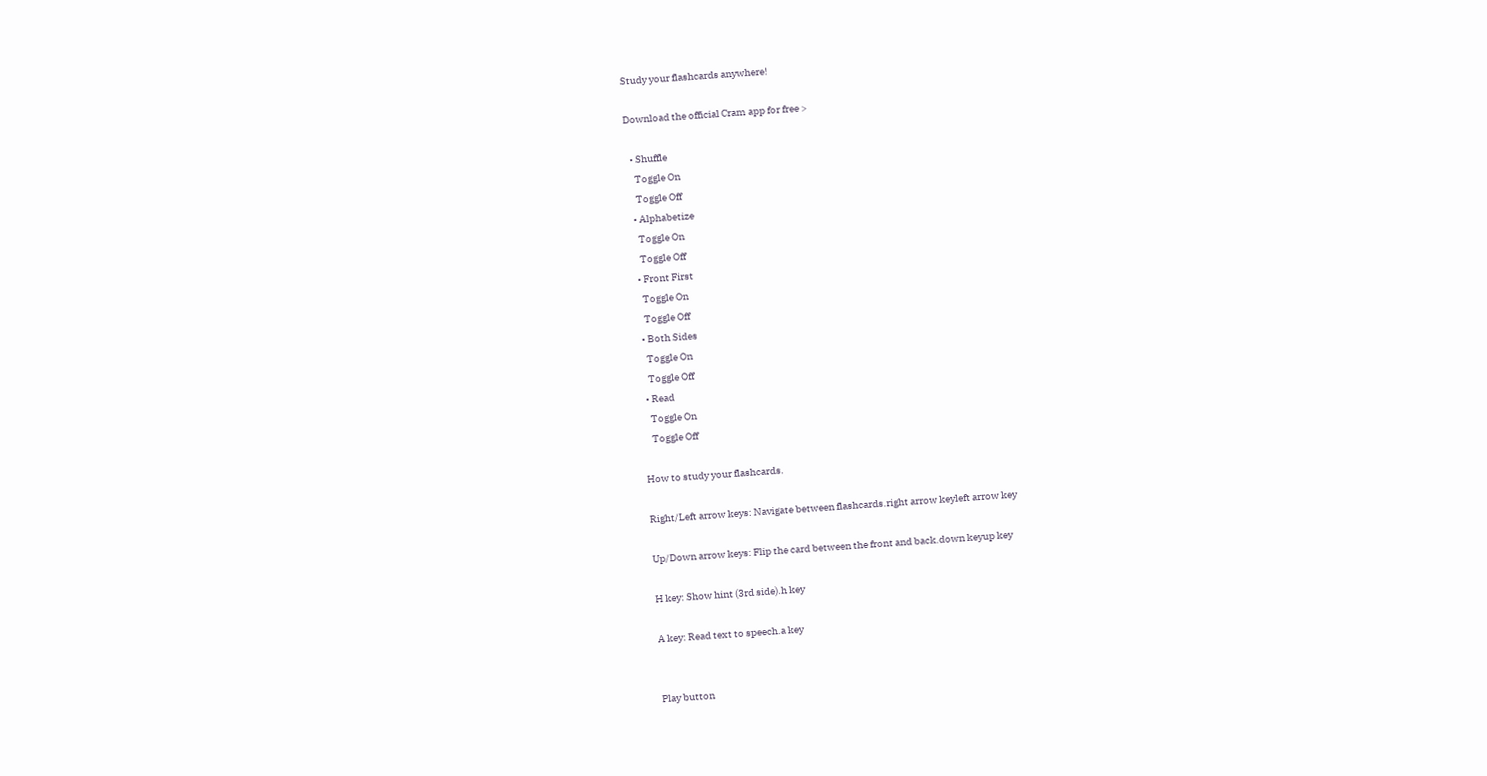Study your flashcards anywhere!

Download the official Cram app for free >

  • Shuffle
    Toggle On
    Toggle Off
  • Alphabetize
    Toggle On
    Toggle Off
  • Front First
    Toggle On
    Toggle Off
  • Both Sides
    Toggle On
    Toggle Off
  • Read
    Toggle On
    Toggle Off

How to study your flashcards.

Right/Left arrow keys: Navigate between flashcards.right arrow keyleft arrow key

Up/Down arrow keys: Flip the card between the front and back.down keyup key

H key: Show hint (3rd side).h key

A key: Read text to speech.a key


Play button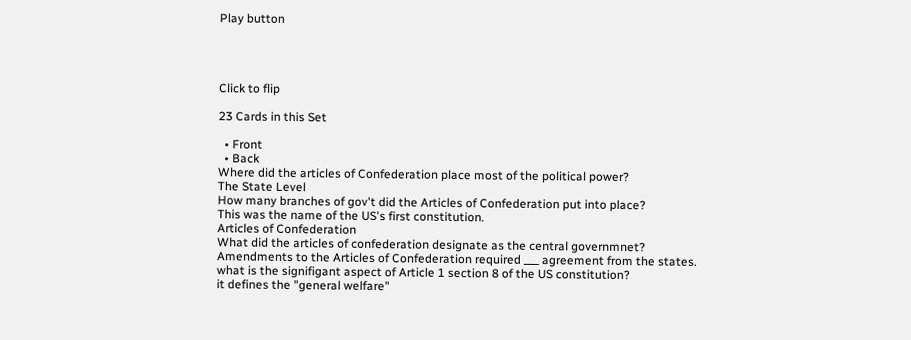Play button




Click to flip

23 Cards in this Set

  • Front
  • Back
Where did the articles of Confederation place most of the political power?
The State Level
How many branches of gov't did the Articles of Confederation put into place?
This was the name of the US's first constitution.
Articles of Confederation
What did the articles of confederation designate as the central governmnet?
Amendments to the Articles of Confederation required ___ agreement from the states.
what is the signifigant aspect of Article 1 section 8 of the US constitution?
it defines the "general welfare"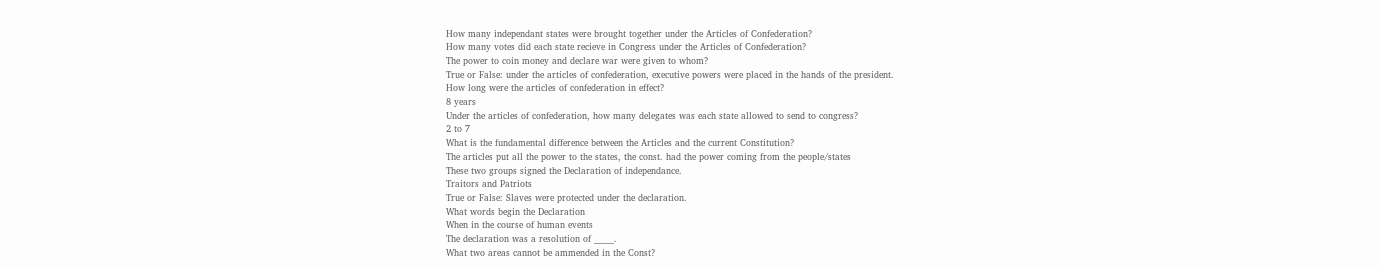How many independant states were brought together under the Articles of Confederation?
How many votes did each state recieve in Congress under the Articles of Confederation?
The power to coin money and declare war were given to whom?
True or False: under the articles of confederation, executive powers were placed in the hands of the president.
How long were the articles of confederation in effect?
8 years
Under the articles of confederation, how many delegates was each state allowed to send to congress?
2 to 7
What is the fundamental difference between the Articles and the current Constitution?
The articles put all the power to the states, the const. had the power coming from the people/states
These two groups signed the Declaration of independance.
Traitors and Patriots
True or False: Slaves were protected under the declaration.
What words begin the Declaration
When in the course of human events
The declaration was a resolution of _____.
What two areas cannot be ammended in the Const?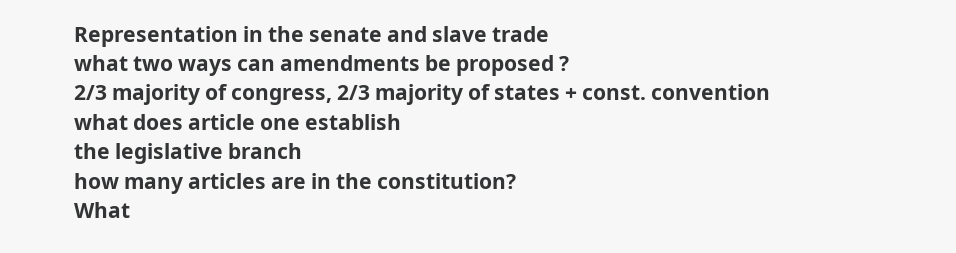Representation in the senate and slave trade
what two ways can amendments be proposed ?
2/3 majority of congress, 2/3 majority of states + const. convention
what does article one establish
the legislative branch
how many articles are in the constitution?
What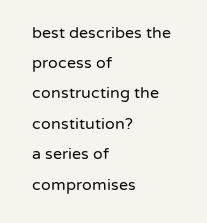best describes the process of constructing the constitution?
a series of compromises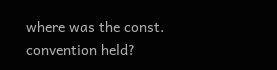where was the const. convention held?